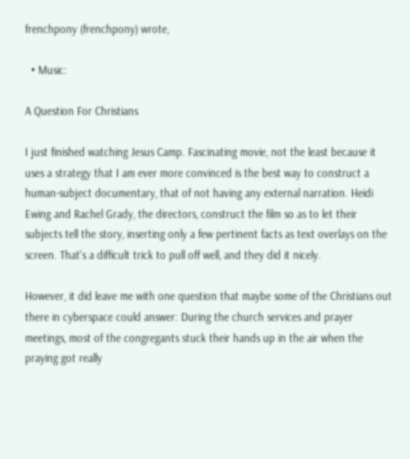frenchpony (frenchpony) wrote,

  • Music:

A Question For Christians

I just finished watching Jesus Camp. Fascinating movie, not the least because it uses a strategy that I am ever more convinced is the best way to construct a human-subject documentary, that of not having any external narration. Heidi Ewing and Rachel Grady, the directors, construct the film so as to let their subjects tell the story, inserting only a few pertinent facts as text overlays on the screen. That's a difficult trick to pull off well, and they did it nicely.

However, it did leave me with one question that maybe some of the Christians out there in cyberspace could answer: During the church services and prayer meetings, most of the congregants stuck their hands up in the air when the praying got really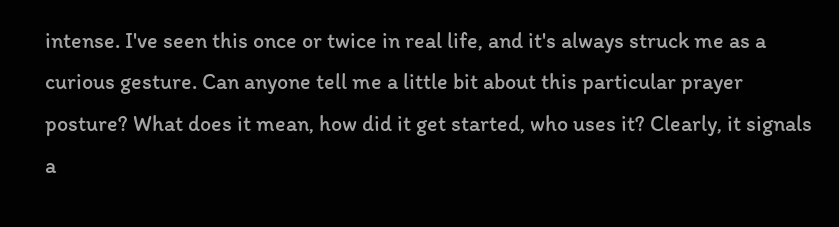intense. I've seen this once or twice in real life, and it's always struck me as a curious gesture. Can anyone tell me a little bit about this particular prayer posture? What does it mean, how did it get started, who uses it? Clearly, it signals a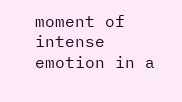moment of intense emotion in a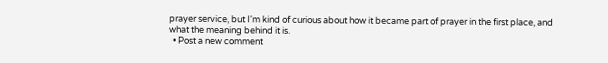prayer service, but I'm kind of curious about how it became part of prayer in the first place, and what the meaning behind it is.
  • Post a new comment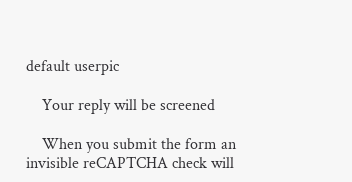default userpic

    Your reply will be screened

    When you submit the form an invisible reCAPTCHA check will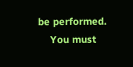be performed.
    You must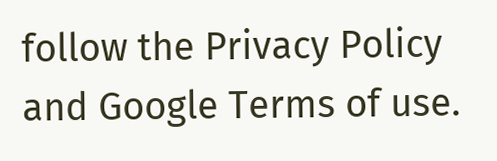follow the Privacy Policy and Google Terms of use.